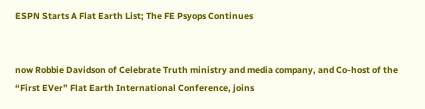ESPN Starts A Flat Earth List; The FE Psyops Continues


now Robbie Davidson of Celebrate Truth ministry and media company, and Co-host of the “First EVer” Flat Earth International Conference, joins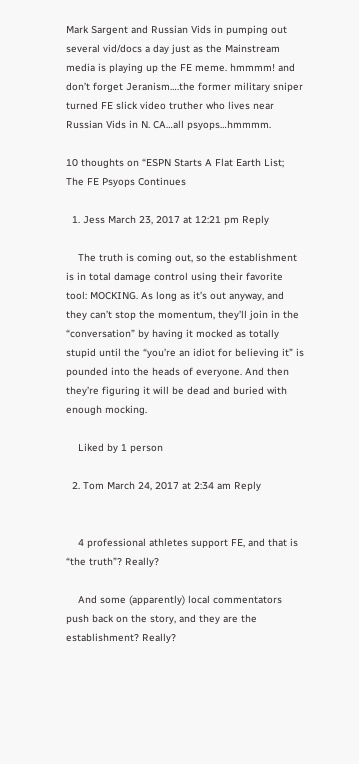Mark Sargent and Russian Vids in pumping out several vid/docs a day just as the Mainstream media is playing up the FE meme. hmmmm! and don’t forget Jeranism….the former military sniper turned FE slick video truther who lives near Russian Vids in N. CA…all psyops…hmmmm.

10 thoughts on “ESPN Starts A Flat Earth List; The FE Psyops Continues

  1. Jess March 23, 2017 at 12:21 pm Reply

    The truth is coming out, so the establishment is in total damage control using their favorite tool: MOCKING. As long as it’s out anyway, and they can’t stop the momentum, they’ll join in the “conversation” by having it mocked as totally stupid until the “you’re an idiot for believing it” is pounded into the heads of everyone. And then they’re figuring it will be dead and buried with enough mocking.

    Liked by 1 person

  2. Tom March 24, 2017 at 2:34 am Reply


    4 professional athletes support FE, and that is “the truth”? Really?

    And some (apparently) local commentators push back on the story, and they are the establishment? Really?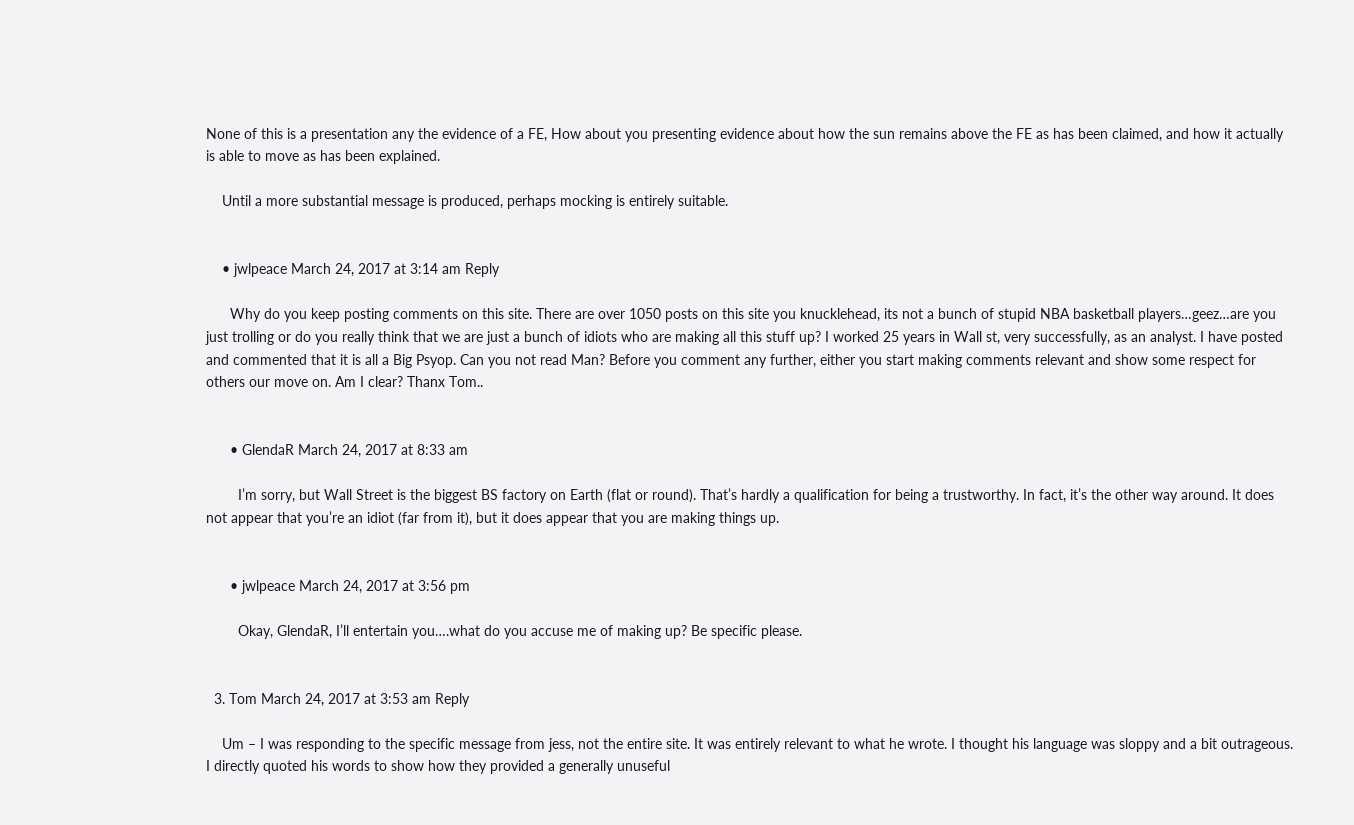None of this is a presentation any the evidence of a FE, How about you presenting evidence about how the sun remains above the FE as has been claimed, and how it actually is able to move as has been explained.

    Until a more substantial message is produced, perhaps mocking is entirely suitable.


    • jwlpeace March 24, 2017 at 3:14 am Reply

      Why do you keep posting comments on this site. There are over 1050 posts on this site you knucklehead, its not a bunch of stupid NBA basketball players…geez…are you just trolling or do you really think that we are just a bunch of idiots who are making all this stuff up? I worked 25 years in Wall st, very successfully, as an analyst. I have posted and commented that it is all a Big Psyop. Can you not read Man? Before you comment any further, either you start making comments relevant and show some respect for others our move on. Am I clear? Thanx Tom..


      • GlendaR March 24, 2017 at 8:33 am

        I’m sorry, but Wall Street is the biggest BS factory on Earth (flat or round). That’s hardly a qualification for being a trustworthy. In fact, it’s the other way around. It does not appear that you’re an idiot (far from it), but it does appear that you are making things up.


      • jwlpeace March 24, 2017 at 3:56 pm

        Okay, GlendaR, I’ll entertain you….what do you accuse me of making up? Be specific please.


  3. Tom March 24, 2017 at 3:53 am Reply

    Um – I was responding to the specific message from jess, not the entire site. It was entirely relevant to what he wrote. I thought his language was sloppy and a bit outrageous. I directly quoted his words to show how they provided a generally unuseful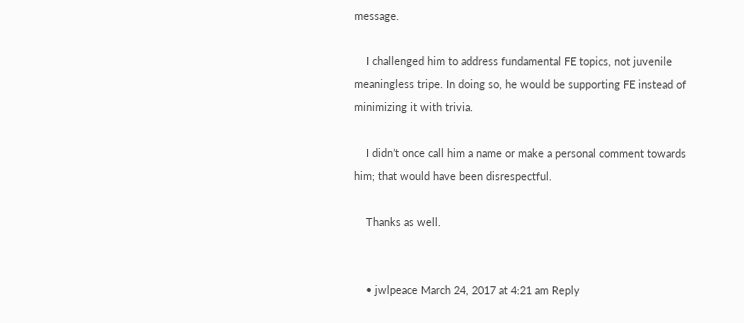message.

    I challenged him to address fundamental FE topics, not juvenile meaningless tripe. In doing so, he would be supporting FE instead of minimizing it with trivia.

    I didn’t once call him a name or make a personal comment towards him; that would have been disrespectful.

    Thanks as well.


    • jwlpeace March 24, 2017 at 4:21 am Reply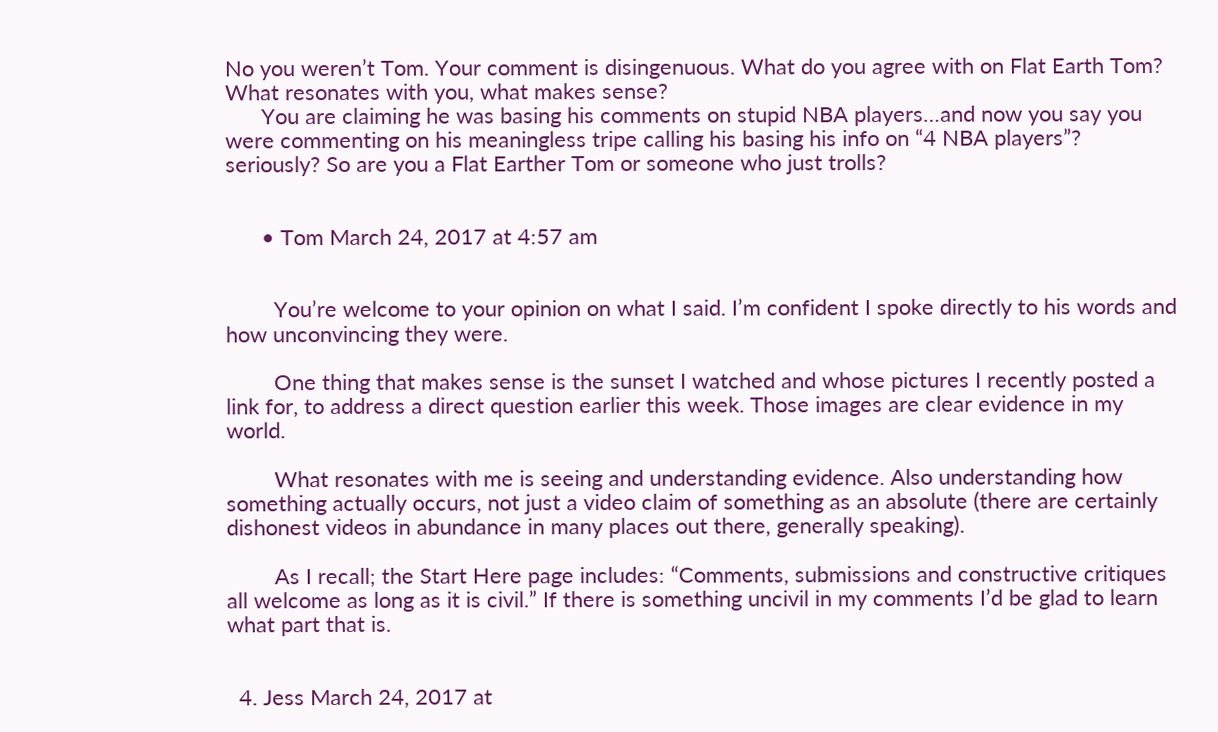No you weren’t Tom. Your comment is disingenuous. What do you agree with on Flat Earth Tom? What resonates with you, what makes sense?
      You are claiming he was basing his comments on stupid NBA players…and now you say you were commenting on his meaningless tripe calling his basing his info on “4 NBA players”? seriously? So are you a Flat Earther Tom or someone who just trolls?


      • Tom March 24, 2017 at 4:57 am


        You’re welcome to your opinion on what I said. I’m confident I spoke directly to his words and how unconvincing they were.

        One thing that makes sense is the sunset I watched and whose pictures I recently posted a link for, to address a direct question earlier this week. Those images are clear evidence in my world.

        What resonates with me is seeing and understanding evidence. Also understanding how something actually occurs, not just a video claim of something as an absolute (there are certainly dishonest videos in abundance in many places out there, generally speaking).

        As I recall; the Start Here page includes: “Comments, submissions and constructive critiques all welcome as long as it is civil.” If there is something uncivil in my comments I’d be glad to learn what part that is.


  4. Jess March 24, 2017 at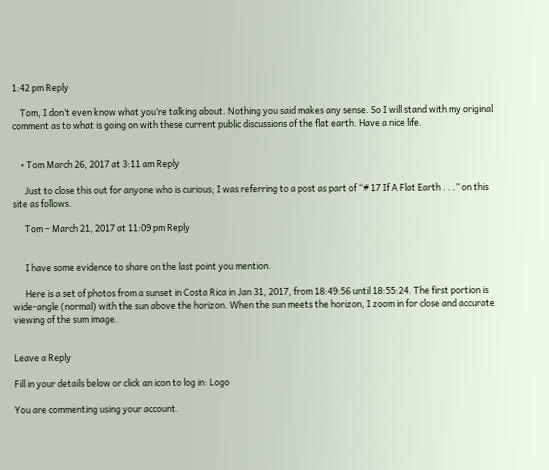1:42 pm Reply

    Tom, I don’t even know what you’re talking about. Nothing you said makes any sense. So I will stand with my original comment as to what is going on with these current public discussions of the flat earth. Have a nice life.


    • Tom March 26, 2017 at 3:11 am Reply

      Just to close this out for anyone who is curious; I was referring to a post as part of “# 17 If A Flat Earth . . .” on this site as follows.

      Tom – March 21, 2017 at 11:09 pm Reply


      I have some evidence to share on the last point you mention.

      Here is a set of photos from a sunset in Costa Rica in Jan 31, 2017, from 18:49:56 until 18:55:24. The first portion is wide-angle (normal) with the sun above the horizon. When the sun meets the horizon, I zoom in for close and accurate viewing of the sum image.


Leave a Reply

Fill in your details below or click an icon to log in: Logo

You are commenting using your account.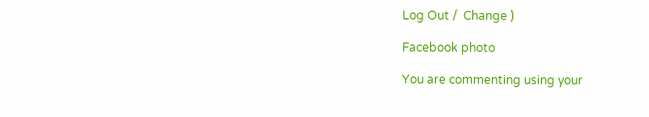Log Out /  Change )

Facebook photo

You are commenting using your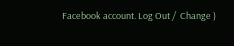Facebook account. Log Out /  Change )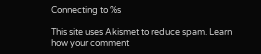Connecting to %s

This site uses Akismet to reduce spam. Learn how your comment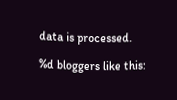data is processed.

%d bloggers like this: